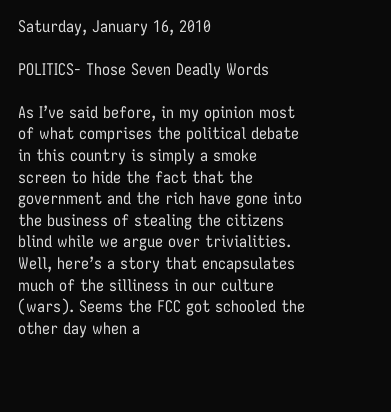Saturday, January 16, 2010

POLITICS- Those Seven Deadly Words

As I’ve said before, in my opinion most of what comprises the political debate in this country is simply a smoke screen to hide the fact that the government and the rich have gone into the business of stealing the citizens blind while we argue over trivialities. Well, here’s a story that encapsulates much of the silliness in our culture (wars). Seems the FCC got schooled the other day when a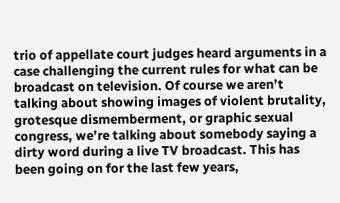trio of appellate court judges heard arguments in a case challenging the current rules for what can be broadcast on television. Of course we aren’t talking about showing images of violent brutality, grotesque dismemberment, or graphic sexual congress, we’re talking about somebody saying a dirty word during a live TV broadcast. This has been going on for the last few years,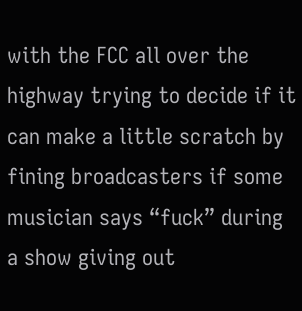with the FCC all over the highway trying to decide if it can make a little scratch by fining broadcasters if some musician says “fuck” during a show giving out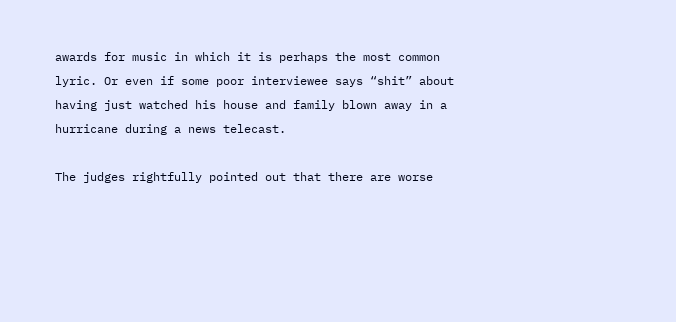awards for music in which it is perhaps the most common lyric. Or even if some poor interviewee says “shit” about having just watched his house and family blown away in a hurricane during a news telecast.

The judges rightfully pointed out that there are worse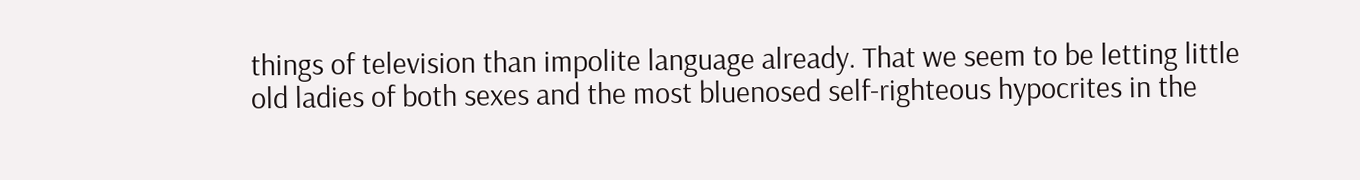things of television than impolite language already. That we seem to be letting little old ladies of both sexes and the most bluenosed self-righteous hypocrites in the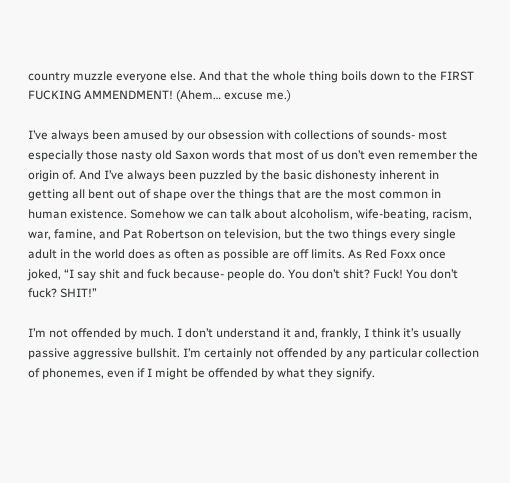country muzzle everyone else. And that the whole thing boils down to the FIRST FUCKING AMMENDMENT! (Ahem… excuse me.)

I’ve always been amused by our obsession with collections of sounds- most especially those nasty old Saxon words that most of us don’t even remember the origin of. And I’ve always been puzzled by the basic dishonesty inherent in getting all bent out of shape over the things that are the most common in human existence. Somehow we can talk about alcoholism, wife-beating, racism, war, famine, and Pat Robertson on television, but the two things every single adult in the world does as often as possible are off limits. As Red Foxx once joked, “I say shit and fuck because- people do. You don’t shit? Fuck! You don’t fuck? SHIT!”

I’m not offended by much. I don’t understand it and, frankly, I think it’s usually passive aggressive bullshit. I’m certainly not offended by any particular collection of phonemes, even if I might be offended by what they signify.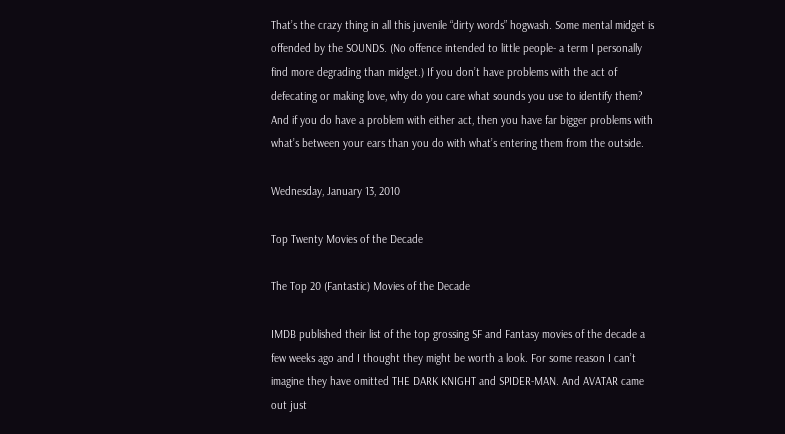That’s the crazy thing in all this juvenile “dirty words” hogwash. Some mental midget is offended by the SOUNDS. (No offence intended to little people- a term I personally find more degrading than midget.) If you don’t have problems with the act of defecating or making love, why do you care what sounds you use to identify them? And if you do have a problem with either act, then you have far bigger problems with what’s between your ears than you do with what’s entering them from the outside.

Wednesday, January 13, 2010

Top Twenty Movies of the Decade

The Top 20 (Fantastic) Movies of the Decade

IMDB published their list of the top grossing SF and Fantasy movies of the decade a few weeks ago and I thought they might be worth a look. For some reason I can’t imagine they have omitted THE DARK KNIGHT and SPIDER-MAN. And AVATAR came out just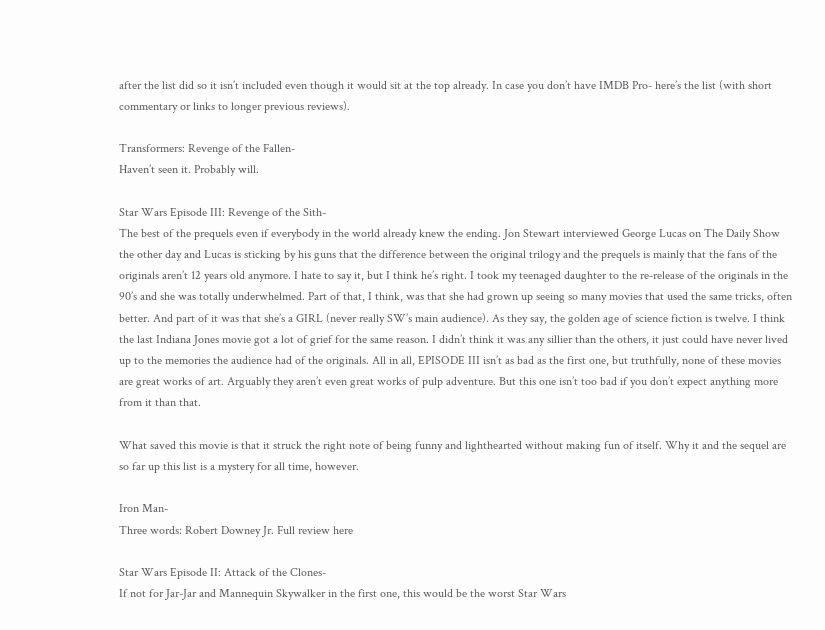after the list did so it isn’t included even though it would sit at the top already. In case you don’t have IMDB Pro- here’s the list (with short commentary or links to longer previous reviews).

Transformers: Revenge of the Fallen-
Haven’t seen it. Probably will.

Star Wars Episode III: Revenge of the Sith-
The best of the prequels even if everybody in the world already knew the ending. Jon Stewart interviewed George Lucas on The Daily Show the other day and Lucas is sticking by his guns that the difference between the original trilogy and the prequels is mainly that the fans of the originals aren’t 12 years old anymore. I hate to say it, but I think he’s right. I took my teenaged daughter to the re-release of the originals in the 90’s and she was totally underwhelmed. Part of that, I think, was that she had grown up seeing so many movies that used the same tricks, often better. And part of it was that she’s a GIRL (never really SW’s main audience). As they say, the golden age of science fiction is twelve. I think the last Indiana Jones movie got a lot of grief for the same reason. I didn’t think it was any sillier than the others, it just could have never lived up to the memories the audience had of the originals. All in all, EPISODE III isn’t as bad as the first one, but truthfully, none of these movies are great works of art. Arguably they aren’t even great works of pulp adventure. But this one isn’t too bad if you don’t expect anything more from it than that.

What saved this movie is that it struck the right note of being funny and lighthearted without making fun of itself. Why it and the sequel are so far up this list is a mystery for all time, however.

Iron Man-
Three words: Robert Downey Jr. Full review here

Star Wars Episode II: Attack of the Clones-
If not for Jar-Jar and Mannequin Skywalker in the first one, this would be the worst Star Wars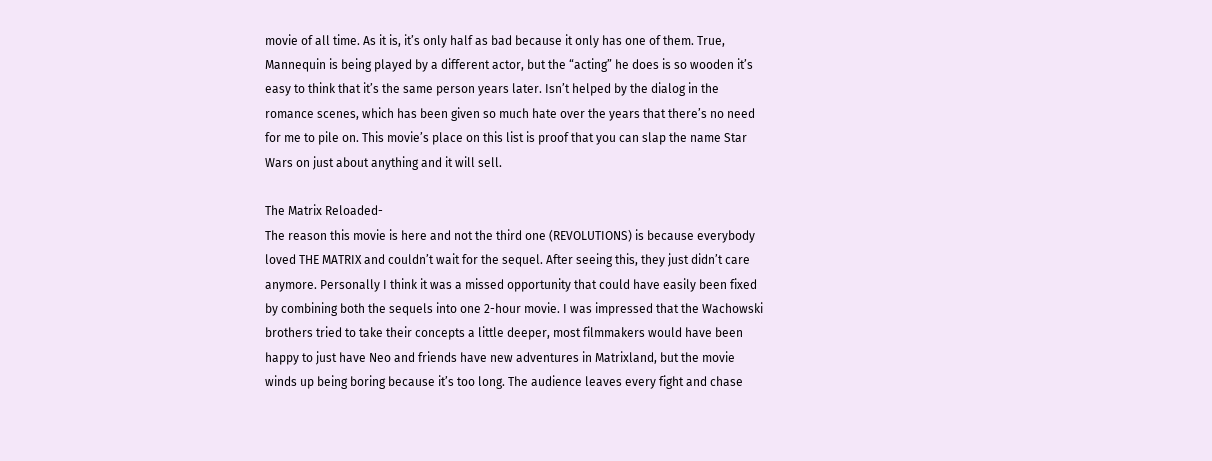movie of all time. As it is, it’s only half as bad because it only has one of them. True, Mannequin is being played by a different actor, but the “acting” he does is so wooden it’s easy to think that it’s the same person years later. Isn’t helped by the dialog in the romance scenes, which has been given so much hate over the years that there’s no need for me to pile on. This movie’s place on this list is proof that you can slap the name Star Wars on just about anything and it will sell.

The Matrix Reloaded-
The reason this movie is here and not the third one (REVOLUTIONS) is because everybody loved THE MATRIX and couldn’t wait for the sequel. After seeing this, they just didn’t care anymore. Personally I think it was a missed opportunity that could have easily been fixed by combining both the sequels into one 2-hour movie. I was impressed that the Wachowski brothers tried to take their concepts a little deeper, most filmmakers would have been happy to just have Neo and friends have new adventures in Matrixland, but the movie winds up being boring because it’s too long. The audience leaves every fight and chase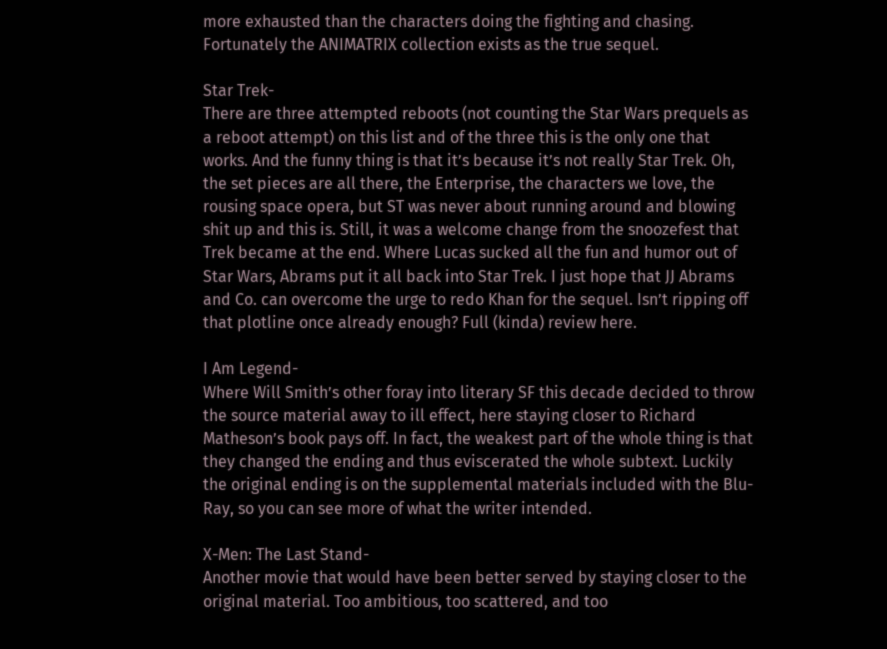more exhausted than the characters doing the fighting and chasing. Fortunately the ANIMATRIX collection exists as the true sequel.

Star Trek-
There are three attempted reboots (not counting the Star Wars prequels as a reboot attempt) on this list and of the three this is the only one that works. And the funny thing is that it’s because it’s not really Star Trek. Oh, the set pieces are all there, the Enterprise, the characters we love, the rousing space opera, but ST was never about running around and blowing shit up and this is. Still, it was a welcome change from the snoozefest that Trek became at the end. Where Lucas sucked all the fun and humor out of Star Wars, Abrams put it all back into Star Trek. I just hope that JJ Abrams and Co. can overcome the urge to redo Khan for the sequel. Isn’t ripping off that plotline once already enough? Full (kinda) review here.

I Am Legend-
Where Will Smith’s other foray into literary SF this decade decided to throw the source material away to ill effect, here staying closer to Richard Matheson’s book pays off. In fact, the weakest part of the whole thing is that they changed the ending and thus eviscerated the whole subtext. Luckily the original ending is on the supplemental materials included with the Blu-Ray, so you can see more of what the writer intended.

X-Men: The Last Stand-
Another movie that would have been better served by staying closer to the original material. Too ambitious, too scattered, and too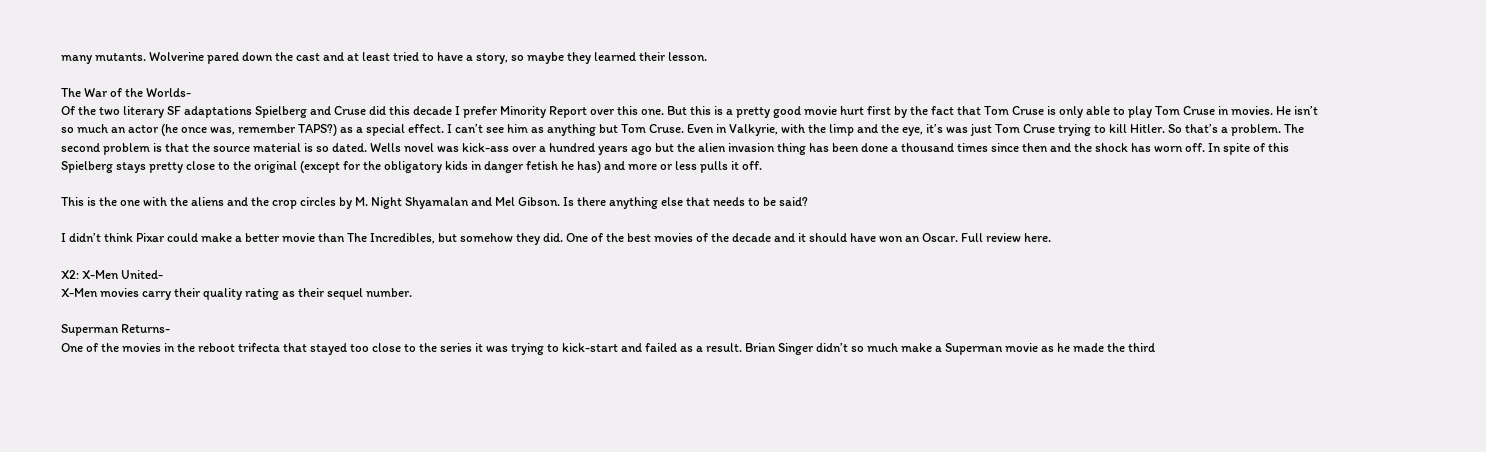many mutants. Wolverine pared down the cast and at least tried to have a story, so maybe they learned their lesson.

The War of the Worlds-
Of the two literary SF adaptations Spielberg and Cruse did this decade I prefer Minority Report over this one. But this is a pretty good movie hurt first by the fact that Tom Cruse is only able to play Tom Cruse in movies. He isn’t so much an actor (he once was, remember TAPS?) as a special effect. I can’t see him as anything but Tom Cruse. Even in Valkyrie, with the limp and the eye, it’s was just Tom Cruse trying to kill Hitler. So that’s a problem. The second problem is that the source material is so dated. Wells novel was kick-ass over a hundred years ago but the alien invasion thing has been done a thousand times since then and the shock has worn off. In spite of this Spielberg stays pretty close to the original (except for the obligatory kids in danger fetish he has) and more or less pulls it off.

This is the one with the aliens and the crop circles by M. Night Shyamalan and Mel Gibson. Is there anything else that needs to be said?

I didn’t think Pixar could make a better movie than The Incredibles, but somehow they did. One of the best movies of the decade and it should have won an Oscar. Full review here.

X2: X-Men United-
X-Men movies carry their quality rating as their sequel number.

Superman Returns-
One of the movies in the reboot trifecta that stayed too close to the series it was trying to kick-start and failed as a result. Brian Singer didn’t so much make a Superman movie as he made the third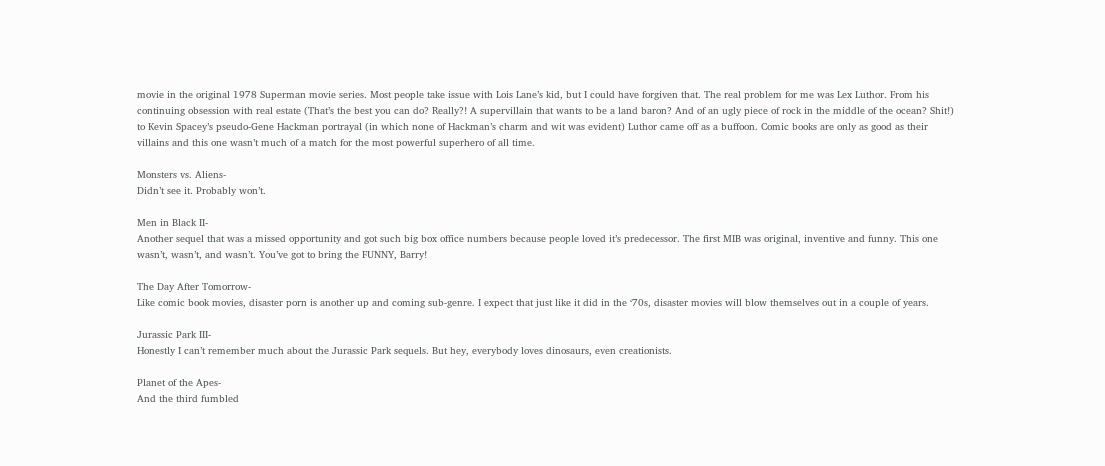movie in the original 1978 Superman movie series. Most people take issue with Lois Lane’s kid, but I could have forgiven that. The real problem for me was Lex Luthor. From his continuing obsession with real estate (That’s the best you can do? Really?! A supervillain that wants to be a land baron? And of an ugly piece of rock in the middle of the ocean? Shit!) to Kevin Spacey’s pseudo-Gene Hackman portrayal (in which none of Hackman’s charm and wit was evident) Luthor came off as a buffoon. Comic books are only as good as their villains and this one wasn’t much of a match for the most powerful superhero of all time.

Monsters vs. Aliens-
Didn’t see it. Probably won’t.

Men in Black II-
Another sequel that was a missed opportunity and got such big box office numbers because people loved it’s predecessor. The first MIB was original, inventive and funny. This one wasn’t, wasn’t, and wasn’t. You’ve got to bring the FUNNY, Barry!

The Day After Tomorrow-
Like comic book movies, disaster porn is another up and coming sub-genre. I expect that just like it did in the ‘70s, disaster movies will blow themselves out in a couple of years.

Jurassic Park III-
Honestly I can’t remember much about the Jurassic Park sequels. But hey, everybody loves dinosaurs, even creationists.

Planet of the Apes-
And the third fumbled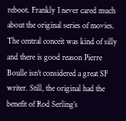reboot. Frankly I never cared much about the original series of movies. The central conceit was kind of silly and there is good reason Pierre Boulle isn’t considered a great SF writer. Still, the original had the benefit of Rod Serling’s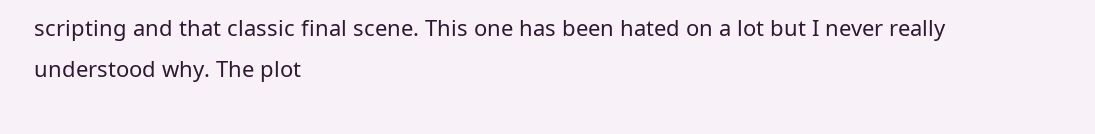scripting and that classic final scene. This one has been hated on a lot but I never really understood why. The plot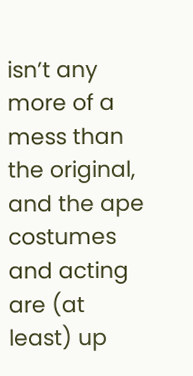isn’t any more of a mess than the original, and the ape costumes and acting are (at least) up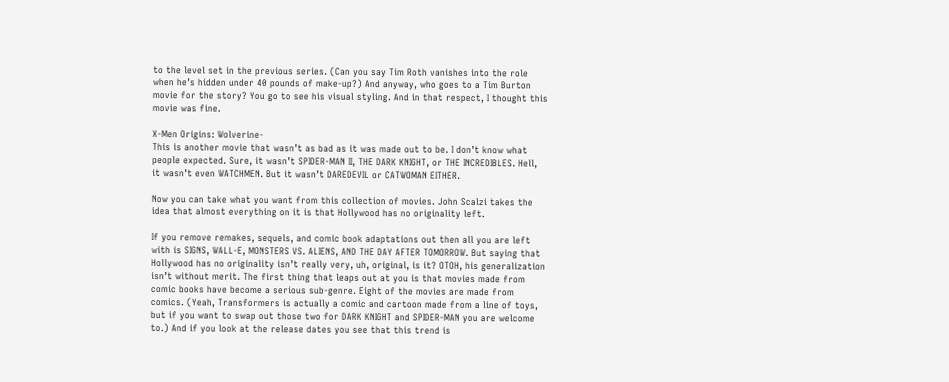to the level set in the previous series. (Can you say Tim Roth vanishes into the role when he’s hidden under 40 pounds of make-up?) And anyway, who goes to a Tim Burton movie for the story? You go to see his visual styling. And in that respect, I thought this movie was fine.

X-Men Origins: Wolverine-
This is another movie that wasn’t as bad as it was made out to be. I don’t know what people expected. Sure, it wasn’t SPIDER-MAN II, THE DARK KNIGHT, or THE INCREDIBLES. Hell, it wasn’t even WATCHMEN. But it wasn’t DAREDEVIL or CATWOMAN EITHER.

Now you can take what you want from this collection of movies. John Scalzi takes the idea that almost everything on it is that Hollywood has no originality left.

If you remove remakes, sequels, and comic book adaptations out then all you are left with is SIGNS, WALL-E, MONSTERS VS. ALIENS, AND THE DAY AFTER TOMORROW. But saying that Hollywood has no originality isn’t really very, uh, original, is it? OTOH, his generalization isn’t without merit. The first thing that leaps out at you is that movies made from comic books have become a serious sub-genre. Eight of the movies are made from comics. (Yeah, Transformers is actually a comic and cartoon made from a line of toys, but if you want to swap out those two for DARK KNIGHT and SPIDER-MAN you are welcome to.) And if you look at the release dates you see that this trend is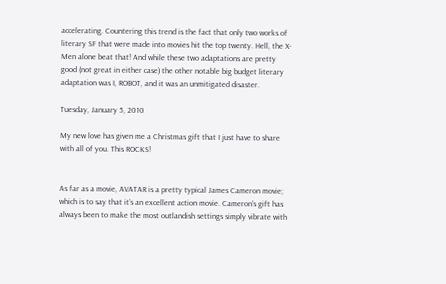accelerating. Countering this trend is the fact that only two works of literary SF that were made into movies hit the top twenty. Hell, the X-Men alone beat that! And while these two adaptations are pretty good (not great in either case) the other notable big budget literary adaptation was I, ROBOT, and it was an unmitigated disaster.

Tuesday, January 5, 2010

My new love has given me a Christmas gift that I just have to share with all of you. This ROCKS!


As far as a movie, AVATAR is a pretty typical James Cameron movie; which is to say that it’s an excellent action movie. Cameron’s gift has always been to make the most outlandish settings simply vibrate with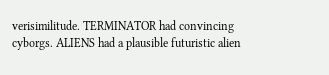verisimilitude. TERMINATOR had convincing cyborgs. ALIENS had a plausible futuristic alien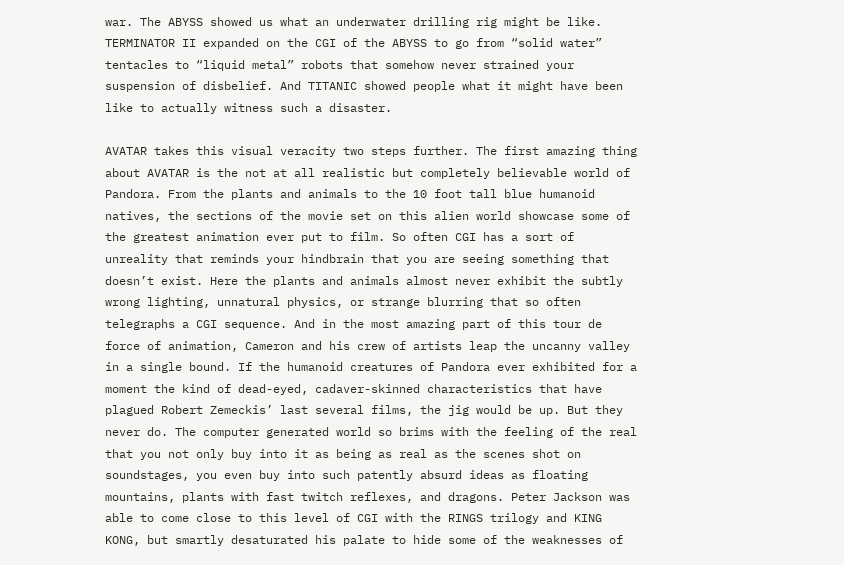war. The ABYSS showed us what an underwater drilling rig might be like. TERMINATOR II expanded on the CGI of the ABYSS to go from “solid water” tentacles to “liquid metal” robots that somehow never strained your suspension of disbelief. And TITANIC showed people what it might have been like to actually witness such a disaster.

AVATAR takes this visual veracity two steps further. The first amazing thing about AVATAR is the not at all realistic but completely believable world of Pandora. From the plants and animals to the 10 foot tall blue humanoid natives, the sections of the movie set on this alien world showcase some of the greatest animation ever put to film. So often CGI has a sort of unreality that reminds your hindbrain that you are seeing something that doesn’t exist. Here the plants and animals almost never exhibit the subtly wrong lighting, unnatural physics, or strange blurring that so often telegraphs a CGI sequence. And in the most amazing part of this tour de force of animation, Cameron and his crew of artists leap the uncanny valley in a single bound. If the humanoid creatures of Pandora ever exhibited for a moment the kind of dead-eyed, cadaver-skinned characteristics that have plagued Robert Zemeckis’ last several films, the jig would be up. But they never do. The computer generated world so brims with the feeling of the real that you not only buy into it as being as real as the scenes shot on soundstages, you even buy into such patently absurd ideas as floating mountains, plants with fast twitch reflexes, and dragons. Peter Jackson was able to come close to this level of CGI with the RINGS trilogy and KING KONG, but smartly desaturated his palate to hide some of the weaknesses of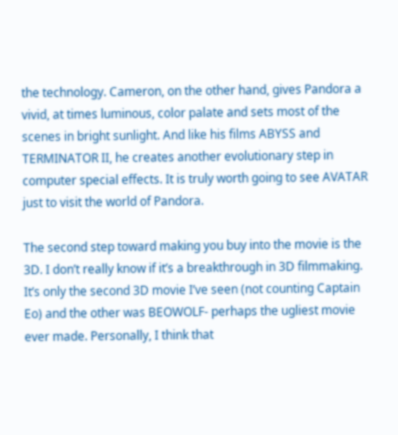the technology. Cameron, on the other hand, gives Pandora a vivid, at times luminous, color palate and sets most of the scenes in bright sunlight. And like his films ABYSS and TERMINATOR II, he creates another evolutionary step in computer special effects. It is truly worth going to see AVATAR just to visit the world of Pandora.

The second step toward making you buy into the movie is the 3D. I don’t really know if it’s a breakthrough in 3D filmmaking. It’s only the second 3D movie I’ve seen (not counting Captain Eo) and the other was BEOWOLF- perhaps the ugliest movie ever made. Personally, I think that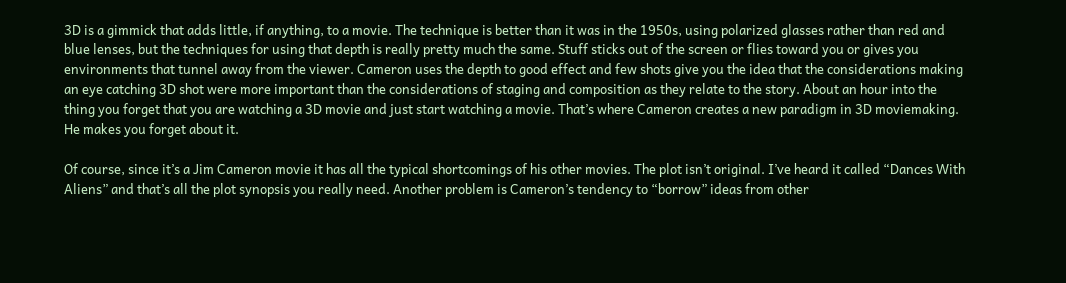3D is a gimmick that adds little, if anything, to a movie. The technique is better than it was in the 1950s, using polarized glasses rather than red and blue lenses, but the techniques for using that depth is really pretty much the same. Stuff sticks out of the screen or flies toward you or gives you environments that tunnel away from the viewer. Cameron uses the depth to good effect and few shots give you the idea that the considerations making an eye catching 3D shot were more important than the considerations of staging and composition as they relate to the story. About an hour into the thing you forget that you are watching a 3D movie and just start watching a movie. That’s where Cameron creates a new paradigm in 3D moviemaking. He makes you forget about it.

Of course, since it’s a Jim Cameron movie it has all the typical shortcomings of his other movies. The plot isn’t original. I’ve heard it called “Dances With Aliens” and that’s all the plot synopsis you really need. Another problem is Cameron’s tendency to “borrow” ideas from other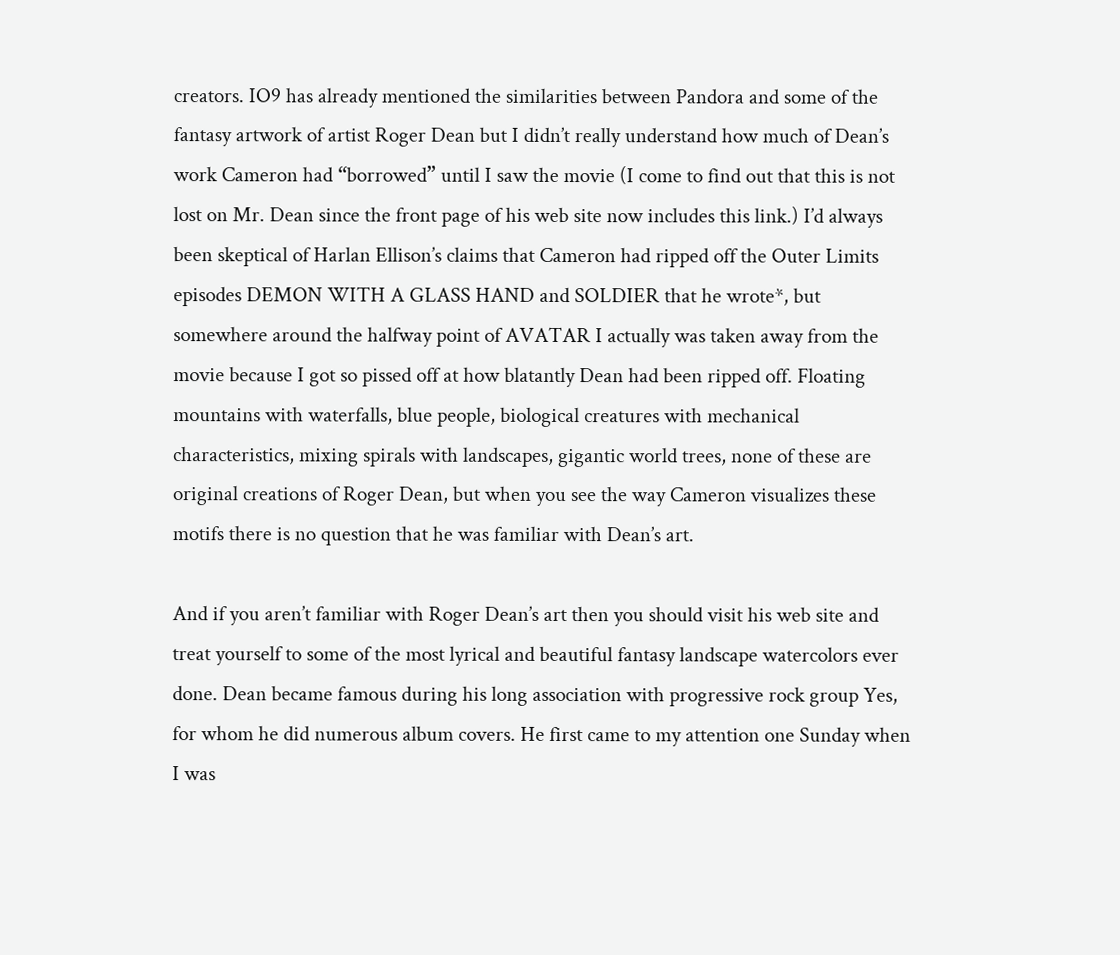creators. IO9 has already mentioned the similarities between Pandora and some of the fantasy artwork of artist Roger Dean but I didn’t really understand how much of Dean’s work Cameron had “borrowed” until I saw the movie (I come to find out that this is not lost on Mr. Dean since the front page of his web site now includes this link.) I’d always been skeptical of Harlan Ellison’s claims that Cameron had ripped off the Outer Limits episodes DEMON WITH A GLASS HAND and SOLDIER that he wrote*, but somewhere around the halfway point of AVATAR I actually was taken away from the movie because I got so pissed off at how blatantly Dean had been ripped off. Floating mountains with waterfalls, blue people, biological creatures with mechanical characteristics, mixing spirals with landscapes, gigantic world trees, none of these are original creations of Roger Dean, but when you see the way Cameron visualizes these motifs there is no question that he was familiar with Dean’s art.

And if you aren’t familiar with Roger Dean’s art then you should visit his web site and treat yourself to some of the most lyrical and beautiful fantasy landscape watercolors ever done. Dean became famous during his long association with progressive rock group Yes, for whom he did numerous album covers. He first came to my attention one Sunday when I was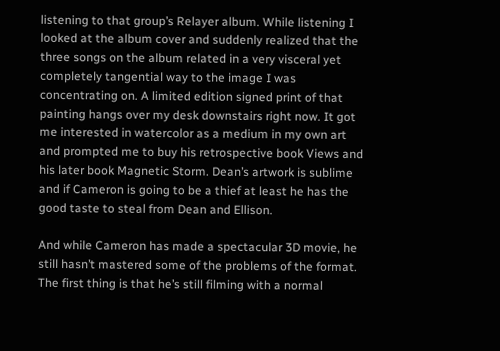listening to that group’s Relayer album. While listening I looked at the album cover and suddenly realized that the three songs on the album related in a very visceral yet completely tangential way to the image I was concentrating on. A limited edition signed print of that painting hangs over my desk downstairs right now. It got me interested in watercolor as a medium in my own art and prompted me to buy his retrospective book Views and his later book Magnetic Storm. Dean’s artwork is sublime and if Cameron is going to be a thief at least he has the good taste to steal from Dean and Ellison.

And while Cameron has made a spectacular 3D movie, he still hasn’t mastered some of the problems of the format. The first thing is that he’s still filming with a normal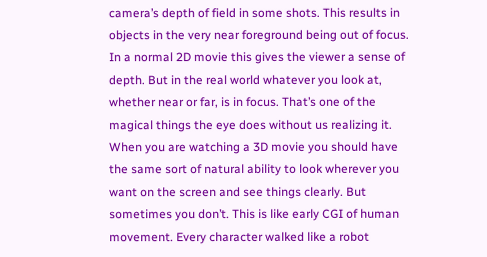camera’s depth of field in some shots. This results in objects in the very near foreground being out of focus. In a normal 2D movie this gives the viewer a sense of depth. But in the real world whatever you look at, whether near or far, is in focus. That’s one of the magical things the eye does without us realizing it. When you are watching a 3D movie you should have the same sort of natural ability to look wherever you want on the screen and see things clearly. But sometimes you don’t. This is like early CGI of human movement. Every character walked like a robot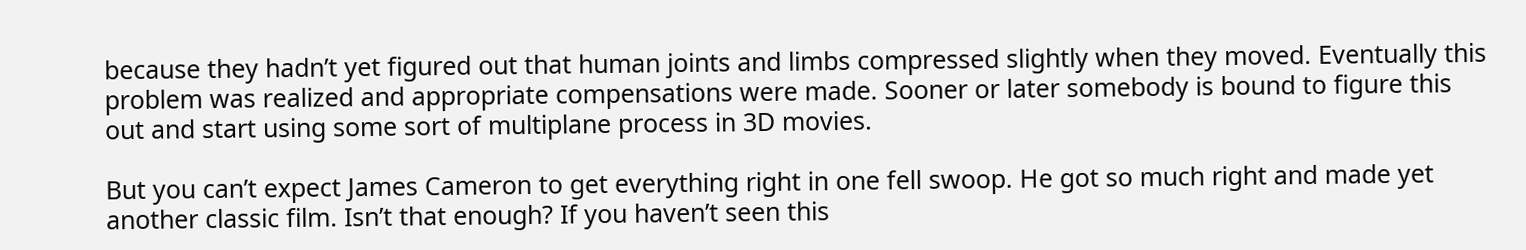because they hadn’t yet figured out that human joints and limbs compressed slightly when they moved. Eventually this problem was realized and appropriate compensations were made. Sooner or later somebody is bound to figure this out and start using some sort of multiplane process in 3D movies.

But you can’t expect James Cameron to get everything right in one fell swoop. He got so much right and made yet another classic film. Isn’t that enough? If you haven’t seen this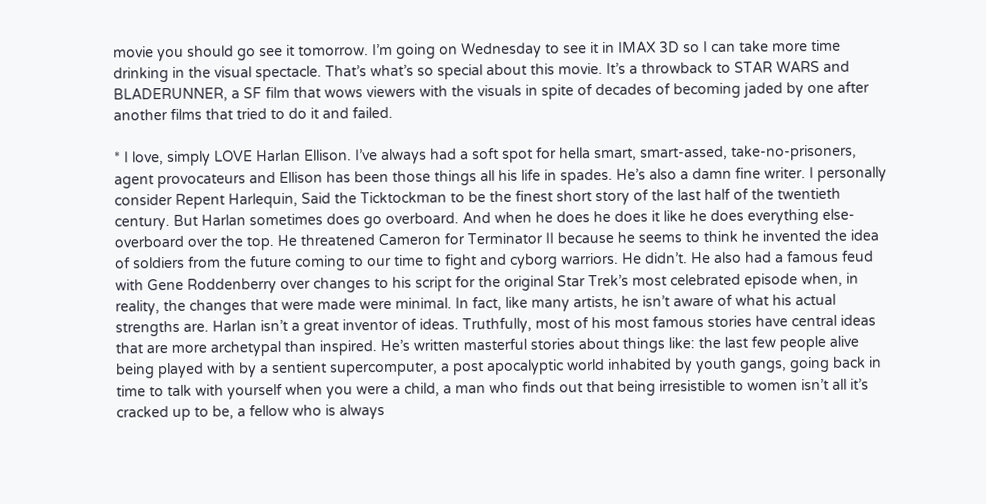movie you should go see it tomorrow. I’m going on Wednesday to see it in IMAX 3D so I can take more time drinking in the visual spectacle. That’s what’s so special about this movie. It’s a throwback to STAR WARS and BLADERUNNER, a SF film that wows viewers with the visuals in spite of decades of becoming jaded by one after another films that tried to do it and failed.

* I love, simply LOVE Harlan Ellison. I’ve always had a soft spot for hella smart, smart-assed, take-no-prisoners, agent provocateurs and Ellison has been those things all his life in spades. He’s also a damn fine writer. I personally consider Repent Harlequin, Said the Ticktockman to be the finest short story of the last half of the twentieth century. But Harlan sometimes does go overboard. And when he does he does it like he does everything else- overboard over the top. He threatened Cameron for Terminator II because he seems to think he invented the idea of soldiers from the future coming to our time to fight and cyborg warriors. He didn’t. He also had a famous feud with Gene Roddenberry over changes to his script for the original Star Trek’s most celebrated episode when, in reality, the changes that were made were minimal. In fact, like many artists, he isn’t aware of what his actual strengths are. Harlan isn’t a great inventor of ideas. Truthfully, most of his most famous stories have central ideas that are more archetypal than inspired. He’s written masterful stories about things like: the last few people alive being played with by a sentient supercomputer, a post apocalyptic world inhabited by youth gangs, going back in time to talk with yourself when you were a child, a man who finds out that being irresistible to women isn’t all it’s cracked up to be, a fellow who is always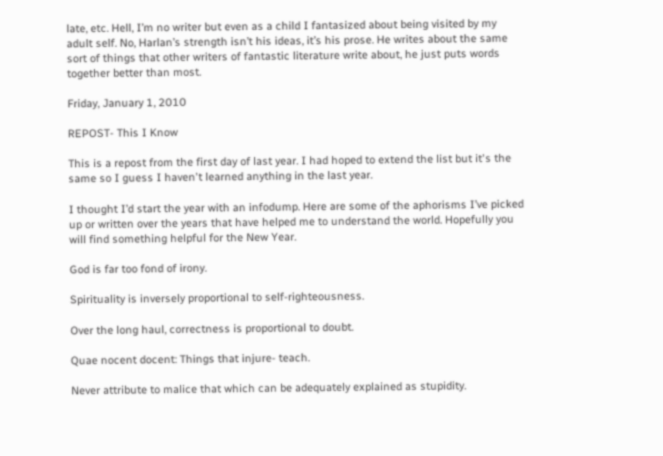late, etc. Hell, I’m no writer but even as a child I fantasized about being visited by my adult self. No, Harlan’s strength isn’t his ideas, it’s his prose. He writes about the same sort of things that other writers of fantastic literature write about, he just puts words together better than most.

Friday, January 1, 2010

REPOST- This I Know

This is a repost from the first day of last year. I had hoped to extend the list but it's the same so I guess I haven't learned anything in the last year.

I thought I’d start the year with an infodump. Here are some of the aphorisms I’ve picked up or written over the years that have helped me to understand the world. Hopefully you will find something helpful for the New Year.

God is far too fond of irony.

Spirituality is inversely proportional to self-righteousness.

Over the long haul, correctness is proportional to doubt.

Quae nocent docent: Things that injure- teach.

Never attribute to malice that which can be adequately explained as stupidity.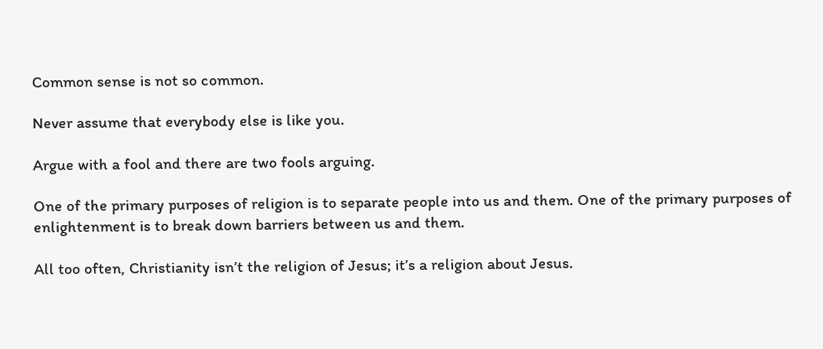Common sense is not so common.

Never assume that everybody else is like you.

Argue with a fool and there are two fools arguing.

One of the primary purposes of religion is to separate people into us and them. One of the primary purposes of enlightenment is to break down barriers between us and them.

All too often, Christianity isn’t the religion of Jesus; it’s a religion about Jesus.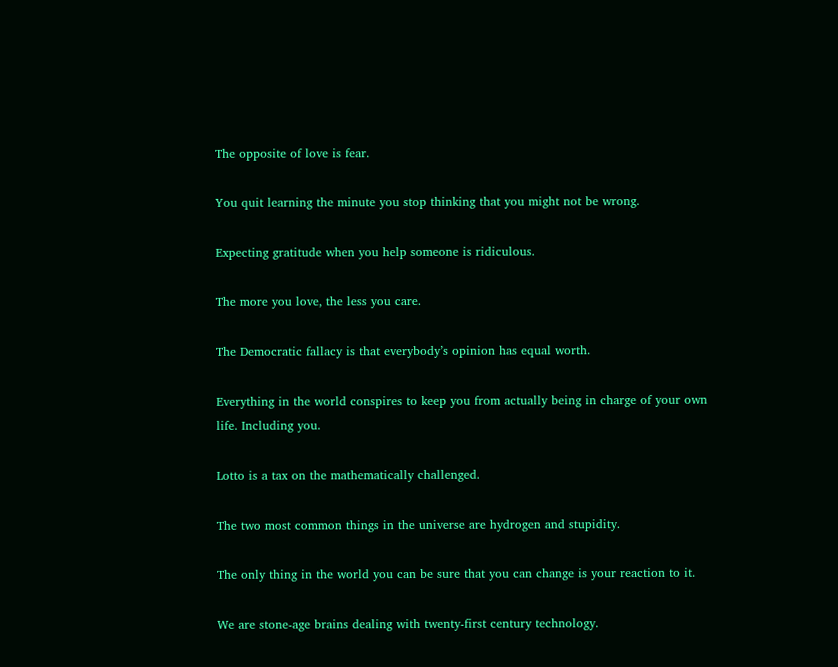The opposite of love is fear.

You quit learning the minute you stop thinking that you might not be wrong.

Expecting gratitude when you help someone is ridiculous.

The more you love, the less you care.

The Democratic fallacy is that everybody’s opinion has equal worth.

Everything in the world conspires to keep you from actually being in charge of your own life. Including you.

Lotto is a tax on the mathematically challenged.

The two most common things in the universe are hydrogen and stupidity.

The only thing in the world you can be sure that you can change is your reaction to it.

We are stone-age brains dealing with twenty-first century technology.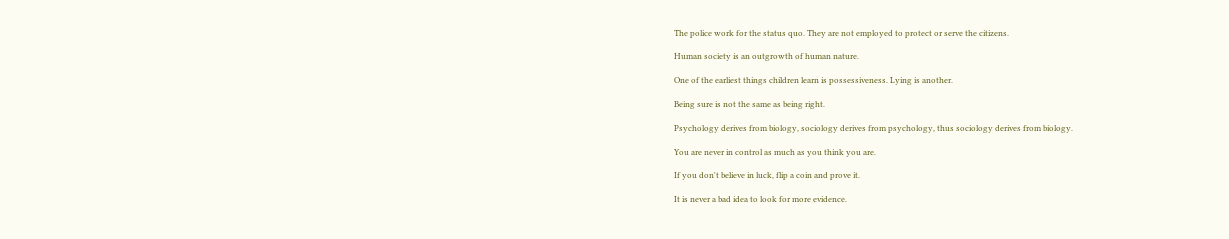The police work for the status quo. They are not employed to protect or serve the citizens.

Human society is an outgrowth of human nature.

One of the earliest things children learn is possessiveness. Lying is another.

Being sure is not the same as being right.

Psychology derives from biology, sociology derives from psychology, thus sociology derives from biology.

You are never in control as much as you think you are.

If you don't believe in luck, flip a coin and prove it.

It is never a bad idea to look for more evidence.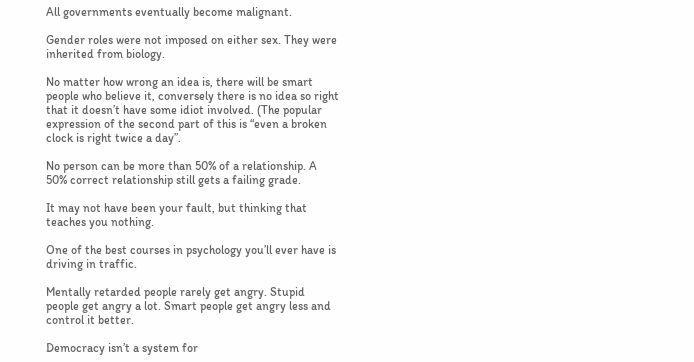All governments eventually become malignant.

Gender roles were not imposed on either sex. They were inherited from biology.

No matter how wrong an idea is, there will be smart people who believe it, conversely there is no idea so right that it doesn’t have some idiot involved. (The popular expression of the second part of this is “even a broken clock is right twice a day”.

No person can be more than 50% of a relationship. A 50% correct relationship still gets a failing grade.

It may not have been your fault, but thinking that teaches you nothing.

One of the best courses in psychology you’ll ever have is driving in traffic.

Mentally retarded people rarely get angry. Stupid people get angry a lot. Smart people get angry less and control it better.

Democracy isn’t a system for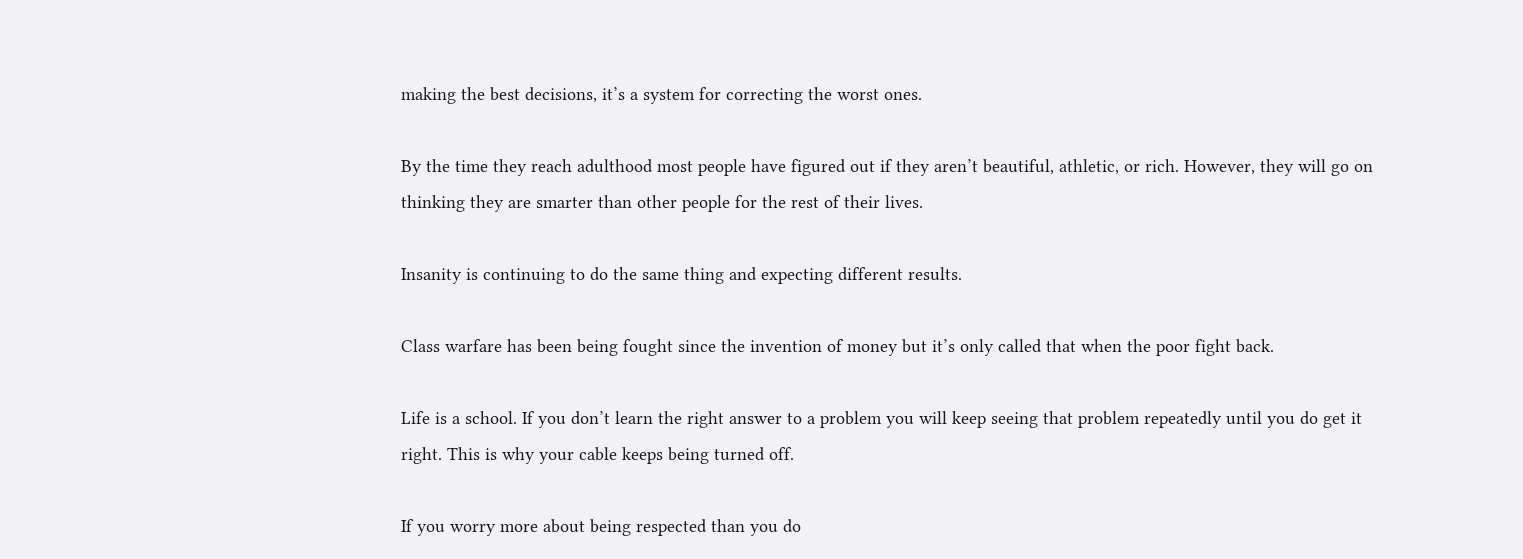making the best decisions, it’s a system for correcting the worst ones.

By the time they reach adulthood most people have figured out if they aren’t beautiful, athletic, or rich. However, they will go on thinking they are smarter than other people for the rest of their lives.

Insanity is continuing to do the same thing and expecting different results.

Class warfare has been being fought since the invention of money but it’s only called that when the poor fight back.

Life is a school. If you don’t learn the right answer to a problem you will keep seeing that problem repeatedly until you do get it right. This is why your cable keeps being turned off.

If you worry more about being respected than you do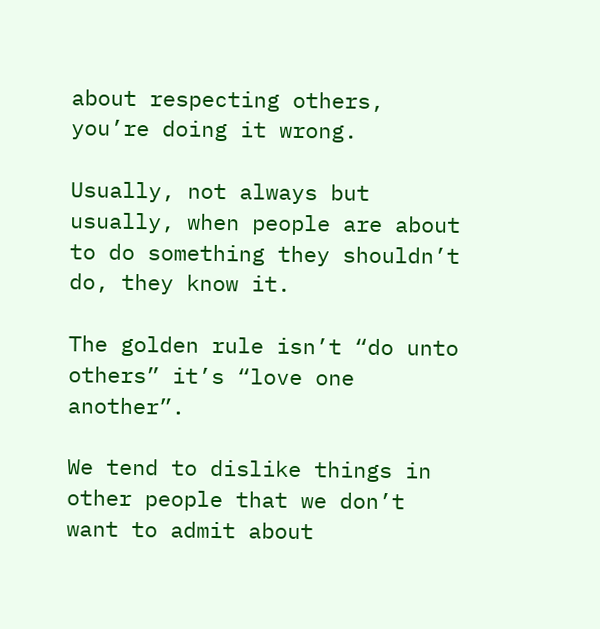about respecting others, you’re doing it wrong.

Usually, not always but usually, when people are about to do something they shouldn’t do, they know it.

The golden rule isn’t “do unto others” it’s “love one another”.

We tend to dislike things in other people that we don’t want to admit about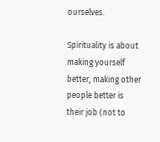ourselves.

Spirituality is about making yourself better, making other people better is their job (not to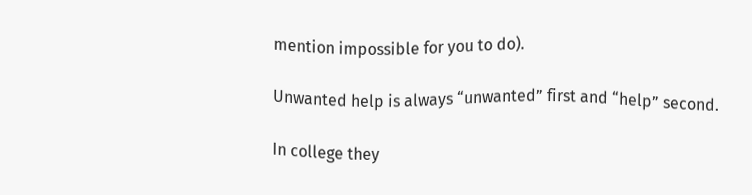mention impossible for you to do).

Unwanted help is always “unwanted” first and “help” second.

In college they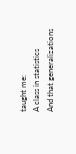taught me:
A class in statistics
And that generalizations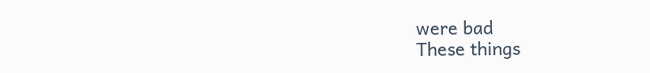were bad
These things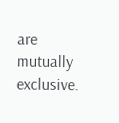are mutually exclusive.